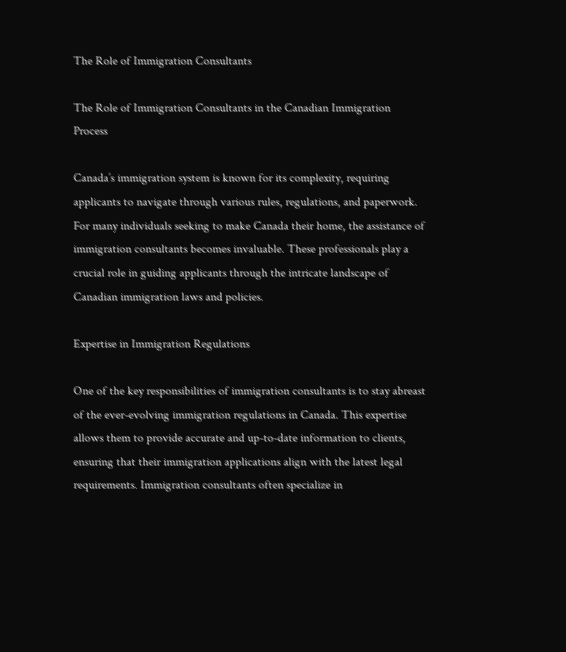The Role of Immigration Consultants

The Role of Immigration Consultants in the Canadian Immigration Process

Canada’s immigration system is known for its complexity, requiring applicants to navigate through various rules, regulations, and paperwork. For many individuals seeking to make Canada their home, the assistance of immigration consultants becomes invaluable. These professionals play a crucial role in guiding applicants through the intricate landscape of Canadian immigration laws and policies.

Expertise in Immigration Regulations

One of the key responsibilities of immigration consultants is to stay abreast of the ever-evolving immigration regulations in Canada. This expertise allows them to provide accurate and up-to-date information to clients, ensuring that their immigration applications align with the latest legal requirements. Immigration consultants often specialize in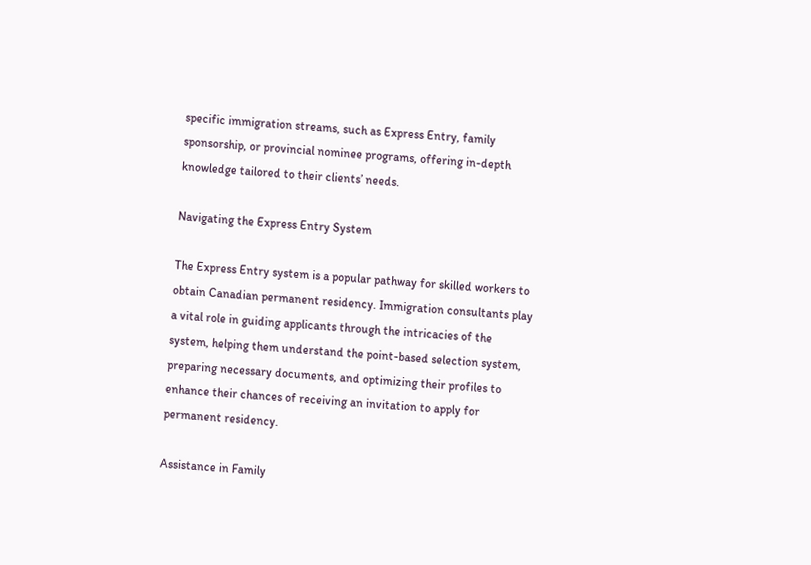specific immigration streams, such as Express Entry, family sponsorship, or provincial nominee programs, offering in-depth knowledge tailored to their clients’ needs.

Navigating the Express Entry System

The Express Entry system is a popular pathway for skilled workers to obtain Canadian permanent residency. Immigration consultants play a vital role in guiding applicants through the intricacies of the system, helping them understand the point-based selection system, preparing necessary documents, and optimizing their profiles to enhance their chances of receiving an invitation to apply for permanent residency.

Assistance in Family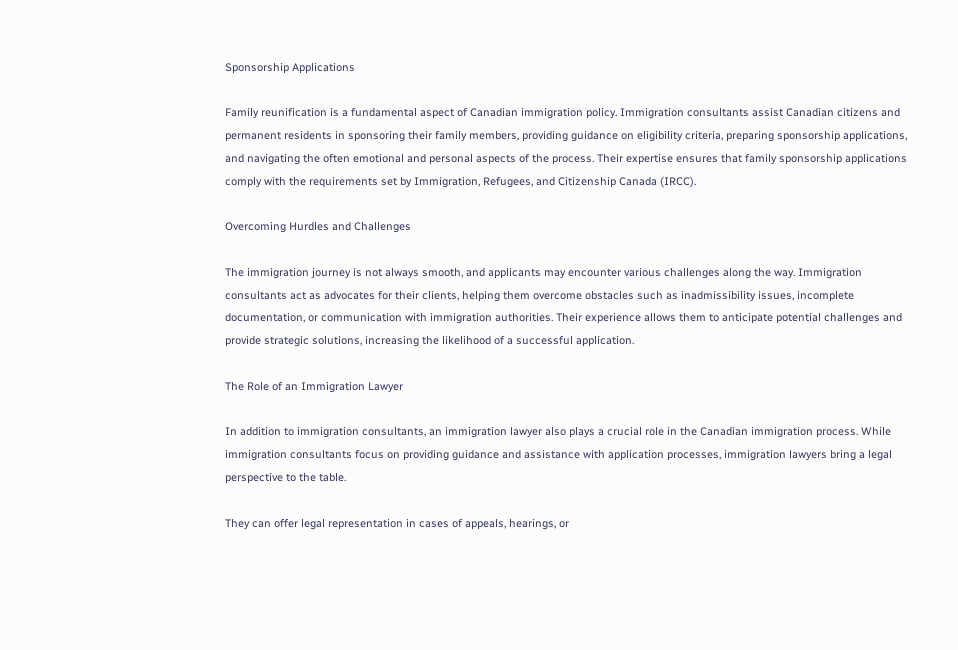Sponsorship Applications

Family reunification is a fundamental aspect of Canadian immigration policy. Immigration consultants assist Canadian citizens and permanent residents in sponsoring their family members, providing guidance on eligibility criteria, preparing sponsorship applications, and navigating the often emotional and personal aspects of the process. Their expertise ensures that family sponsorship applications comply with the requirements set by Immigration, Refugees, and Citizenship Canada (IRCC).

Overcoming Hurdles and Challenges

The immigration journey is not always smooth, and applicants may encounter various challenges along the way. Immigration consultants act as advocates for their clients, helping them overcome obstacles such as inadmissibility issues, incomplete documentation, or communication with immigration authorities. Their experience allows them to anticipate potential challenges and provide strategic solutions, increasing the likelihood of a successful application.

The Role of an Immigration Lawyer

In addition to immigration consultants, an immigration lawyer also plays a crucial role in the Canadian immigration process. While immigration consultants focus on providing guidance and assistance with application processes, immigration lawyers bring a legal perspective to the table.

They can offer legal representation in cases of appeals, hearings, or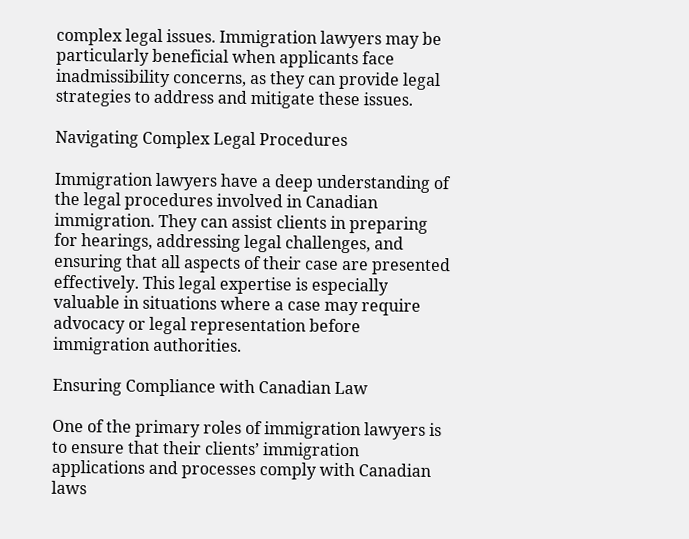complex legal issues. Immigration lawyers may be particularly beneficial when applicants face inadmissibility concerns, as they can provide legal strategies to address and mitigate these issues.

Navigating Complex Legal Procedures

Immigration lawyers have a deep understanding of the legal procedures involved in Canadian immigration. They can assist clients in preparing for hearings, addressing legal challenges, and ensuring that all aspects of their case are presented effectively. This legal expertise is especially valuable in situations where a case may require advocacy or legal representation before immigration authorities.

Ensuring Compliance with Canadian Law

One of the primary roles of immigration lawyers is to ensure that their clients’ immigration applications and processes comply with Canadian laws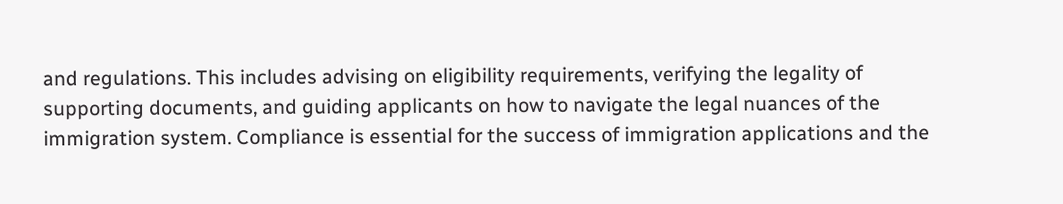and regulations. This includes advising on eligibility requirements, verifying the legality of supporting documents, and guiding applicants on how to navigate the legal nuances of the immigration system. Compliance is essential for the success of immigration applications and the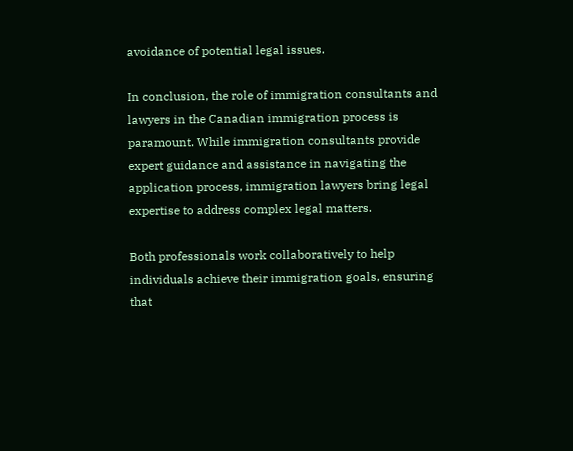avoidance of potential legal issues.

In conclusion, the role of immigration consultants and lawyers in the Canadian immigration process is paramount. While immigration consultants provide expert guidance and assistance in navigating the application process, immigration lawyers bring legal expertise to address complex legal matters.

Both professionals work collaboratively to help individuals achieve their immigration goals, ensuring that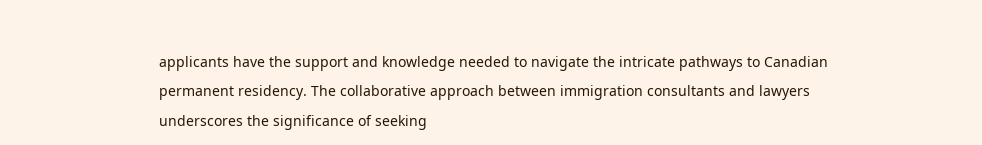applicants have the support and knowledge needed to navigate the intricate pathways to Canadian permanent residency. The collaborative approach between immigration consultants and lawyers underscores the significance of seeking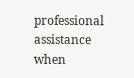professional assistance when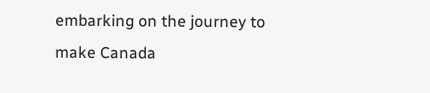embarking on the journey to make Canada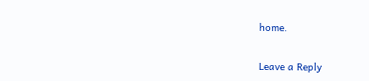home.


Leave a Reply